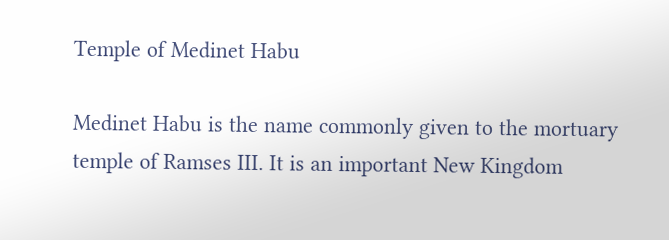Temple of Medinet Habu

Medinet Habu is the name commonly given to the mortuary temple of Ramses III. It is an important New Kingdom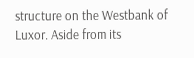structure on the Westbank of Luxor. Aside from its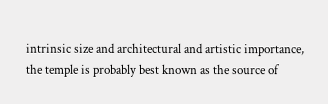intrinsic size and architectural and artistic importance, the temple is probably best known as the source of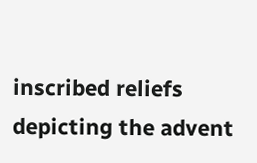inscribed reliefs depicting the advent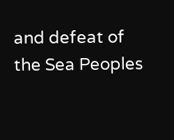and defeat of the Sea Peoples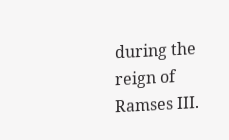during the reign of Ramses III.